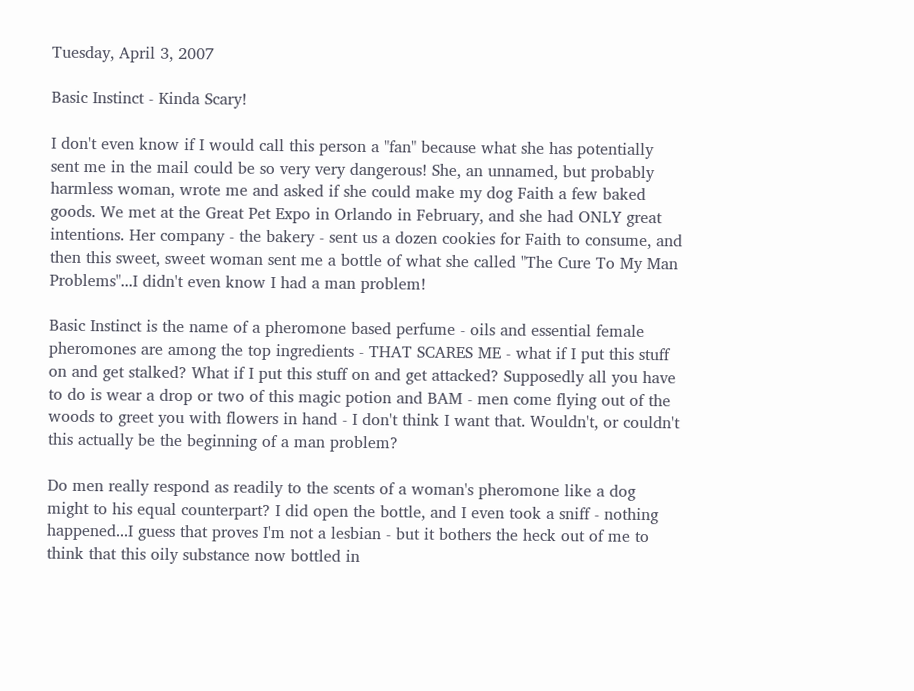Tuesday, April 3, 2007

Basic Instinct - Kinda Scary!

I don't even know if I would call this person a "fan" because what she has potentially sent me in the mail could be so very very dangerous! She, an unnamed, but probably harmless woman, wrote me and asked if she could make my dog Faith a few baked goods. We met at the Great Pet Expo in Orlando in February, and she had ONLY great intentions. Her company - the bakery - sent us a dozen cookies for Faith to consume, and then this sweet, sweet woman sent me a bottle of what she called "The Cure To My Man Problems"...I didn't even know I had a man problem!

Basic Instinct is the name of a pheromone based perfume - oils and essential female pheromones are among the top ingredients - THAT SCARES ME - what if I put this stuff on and get stalked? What if I put this stuff on and get attacked? Supposedly all you have to do is wear a drop or two of this magic potion and BAM - men come flying out of the woods to greet you with flowers in hand - I don't think I want that. Wouldn't, or couldn't this actually be the beginning of a man problem?

Do men really respond as readily to the scents of a woman's pheromone like a dog might to his equal counterpart? I did open the bottle, and I even took a sniff - nothing happened...I guess that proves I'm not a lesbian - but it bothers the heck out of me to think that this oily substance now bottled in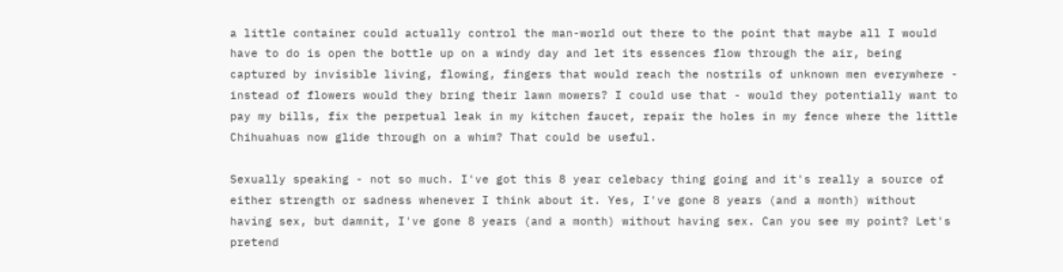a little container could actually control the man-world out there to the point that maybe all I would have to do is open the bottle up on a windy day and let its essences flow through the air, being captured by invisible living, flowing, fingers that would reach the nostrils of unknown men everywhere - instead of flowers would they bring their lawn mowers? I could use that - would they potentially want to pay my bills, fix the perpetual leak in my kitchen faucet, repair the holes in my fence where the little Chihuahuas now glide through on a whim? That could be useful.

Sexually speaking - not so much. I've got this 8 year celebacy thing going and it's really a source of either strength or sadness whenever I think about it. Yes, I've gone 8 years (and a month) without having sex, but damnit, I've gone 8 years (and a month) without having sex. Can you see my point? Let's pretend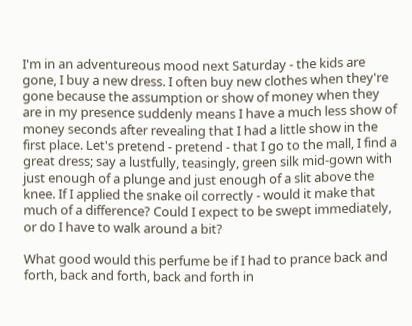I'm in an adventureous mood next Saturday - the kids are gone, I buy a new dress. I often buy new clothes when they're gone because the assumption or show of money when they are in my presence suddenly means I have a much less show of money seconds after revealing that I had a little show in the first place. Let's pretend - pretend - that I go to the mall, I find a great dress; say a lustfully, teasingly, green silk mid-gown with just enough of a plunge and just enough of a slit above the knee. If I applied the snake oil correctly - would it make that much of a difference? Could I expect to be swept immediately, or do I have to walk around a bit?

What good would this perfume be if I had to prance back and forth, back and forth, back and forth in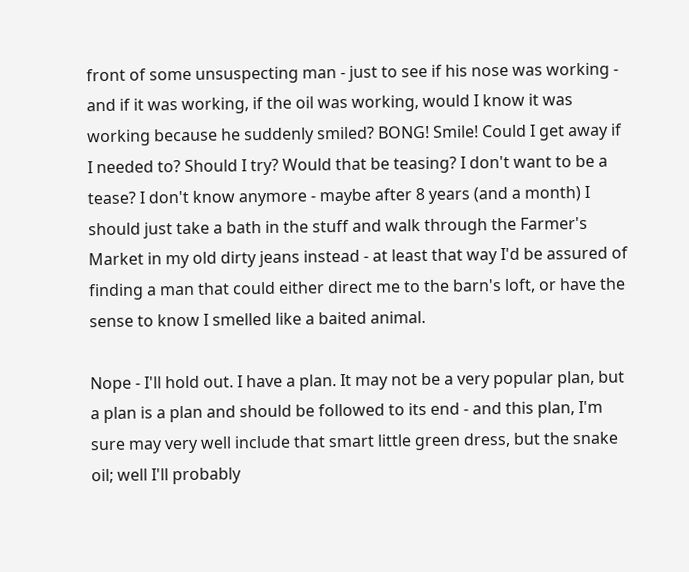front of some unsuspecting man - just to see if his nose was working - and if it was working, if the oil was working, would I know it was working because he suddenly smiled? BONG! Smile! Could I get away if I needed to? Should I try? Would that be teasing? I don't want to be a tease? I don't know anymore - maybe after 8 years (and a month) I should just take a bath in the stuff and walk through the Farmer's Market in my old dirty jeans instead - at least that way I'd be assured of finding a man that could either direct me to the barn's loft, or have the sense to know I smelled like a baited animal.

Nope - I'll hold out. I have a plan. It may not be a very popular plan, but a plan is a plan and should be followed to its end - and this plan, I'm sure may very well include that smart little green dress, but the snake oil; well I'll probably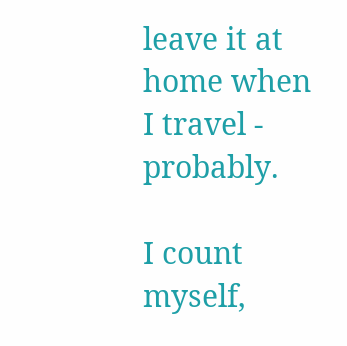leave it at home when I travel - probably.

I count myself,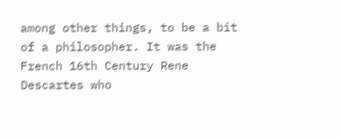among other things, to be a bit of a philosopher. It was the French 16th Century Rene Descartes who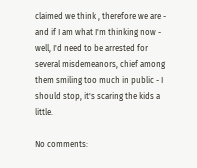claimed we think , therefore we are - and if I am what I'm thinking now - well, I'd need to be arrested for several misdemeanors, chief among them smiling too much in public - I should stop, it's scaring the kids a little.

No comments: